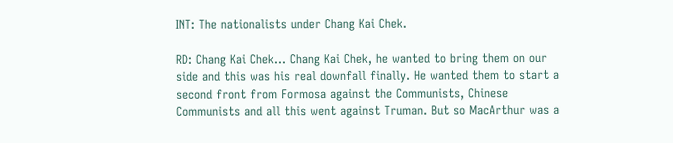INT: The nationalists under Chang Kai Chek.

RD: Chang Kai Chek... Chang Kai Chek, he wanted to bring them on our side and this was his real downfall finally. He wanted them to start a second front from Formosa against the Communists, Chinese Communists and all this went against Truman. But so MacArthur was a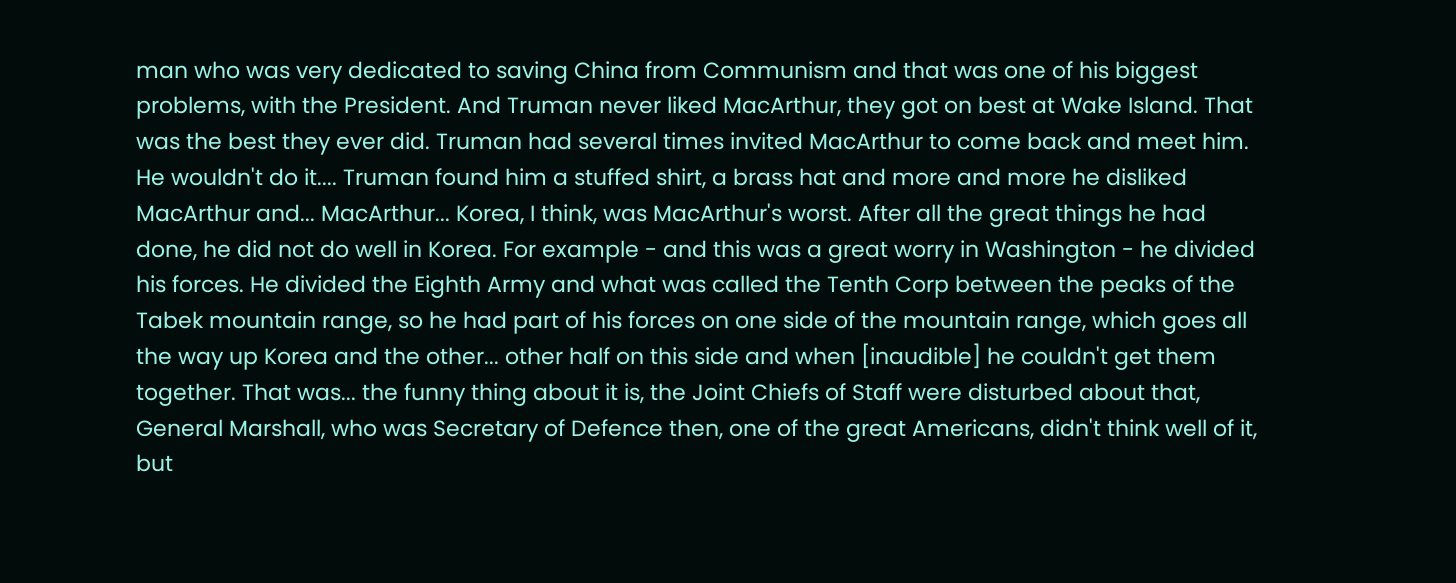man who was very dedicated to saving China from Communism and that was one of his biggest problems, with the President. And Truman never liked MacArthur, they got on best at Wake Island. That was the best they ever did. Truman had several times invited MacArthur to come back and meet him. He wouldn't do it.... Truman found him a stuffed shirt, a brass hat and more and more he disliked MacArthur and... MacArthur... Korea, I think, was MacArthur's worst. After all the great things he had done, he did not do well in Korea. For example - and this was a great worry in Washington - he divided his forces. He divided the Eighth Army and what was called the Tenth Corp between the peaks of the Tabek mountain range, so he had part of his forces on one side of the mountain range, which goes all the way up Korea and the other... other half on this side and when [inaudible] he couldn't get them together. That was... the funny thing about it is, the Joint Chiefs of Staff were disturbed about that, General Marshall, who was Secretary of Defence then, one of the great Americans, didn't think well of it, but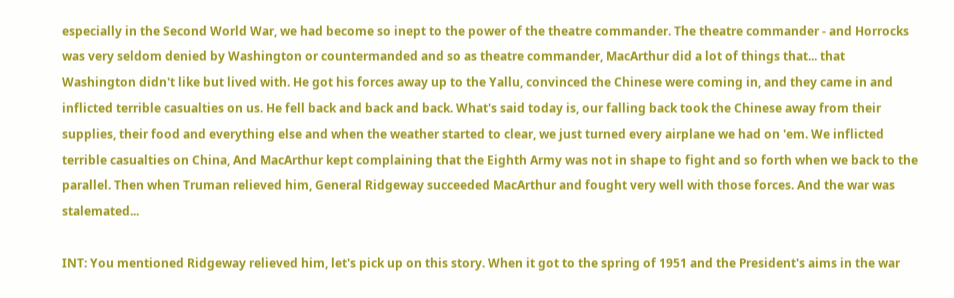especially in the Second World War, we had become so inept to the power of the theatre commander. The theatre commander - and Horrocks was very seldom denied by Washington or countermanded and so as theatre commander, MacArthur did a lot of things that... that Washington didn't like but lived with. He got his forces away up to the Yallu, convinced the Chinese were coming in, and they came in and inflicted terrible casualties on us. He fell back and back and back. What's said today is, our falling back took the Chinese away from their supplies, their food and everything else and when the weather started to clear, we just turned every airplane we had on 'em. We inflicted terrible casualties on China, And MacArthur kept complaining that the Eighth Army was not in shape to fight and so forth when we back to the parallel. Then when Truman relieved him, General Ridgeway succeeded MacArthur and fought very well with those forces. And the war was stalemated...

INT: You mentioned Ridgeway relieved him, let's pick up on this story. When it got to the spring of 1951 and the President's aims in the war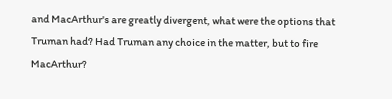and MacArthur's are greatly divergent, what were the options that Truman had? Had Truman any choice in the matter, but to fire MacArthur?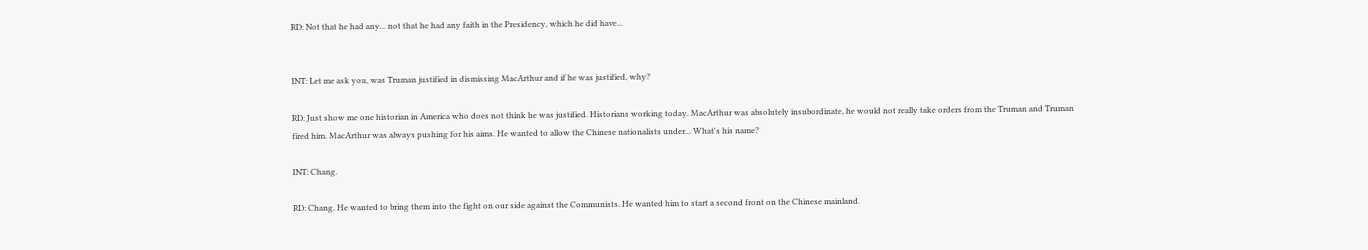RD: Not that he had any... not that he had any faith in the Presidency, which he did have...


INT: Let me ask you, was Truman justified in dismissing MacArthur and if he was justified, why?

RD: Just show me one historian in America who does not think he was justified. Historians working today. MacArthur was absolutely insubordinate, he would not really take orders from the Truman and Truman fired him. MacArthur was always pushing for his aims. He wanted to allow the Chinese nationalists under... What's his name?

INT: Chang.

RD: Chang. He wanted to bring them into the fight on our side against the Communists. He wanted him to start a second front on the Chinese mainland.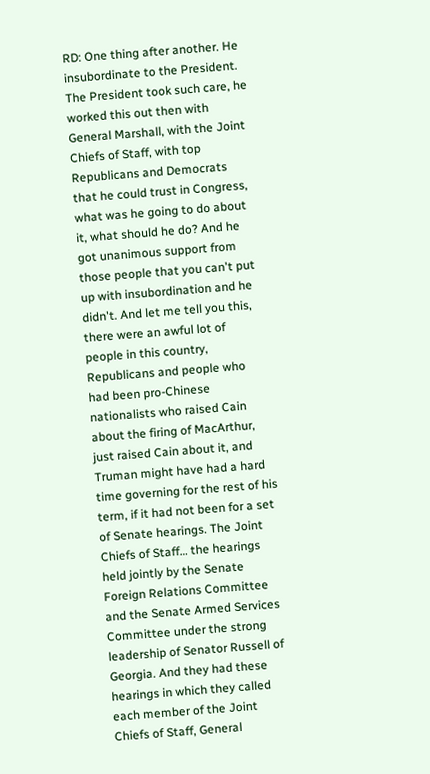RD: One thing after another. He insubordinate to the President. The President took such care, he worked this out then with General Marshall, with the Joint Chiefs of Staff, with top Republicans and Democrats that he could trust in Congress, what was he going to do about it, what should he do? And he got unanimous support from those people that you can't put up with insubordination and he didn't. And let me tell you this, there were an awful lot of people in this country, Republicans and people who had been pro-Chinese nationalists who raised Cain about the firing of MacArthur, just raised Cain about it, and Truman might have had a hard time governing for the rest of his term, if it had not been for a set of Senate hearings. The Joint Chiefs of Staff… the hearings held jointly by the Senate Foreign Relations Committee and the Senate Armed Services Committee under the strong leadership of Senator Russell of Georgia. And they had these hearings in which they called each member of the Joint Chiefs of Staff, General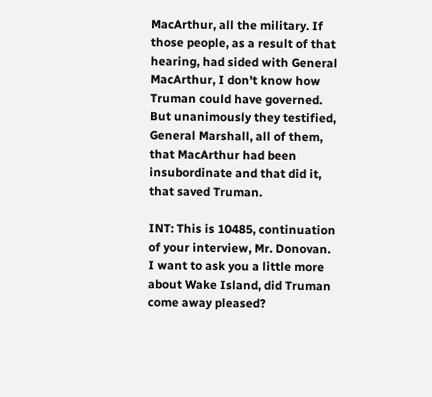MacArthur, all the military. If those people, as a result of that hearing, had sided with General MacArthur, I don't know how Truman could have governed. But unanimously they testified, General Marshall, all of them, that MacArthur had been insubordinate and that did it, that saved Truman.

INT: This is 10485, continuation of your interview, Mr. Donovan. I want to ask you a little more about Wake Island, did Truman come away pleased?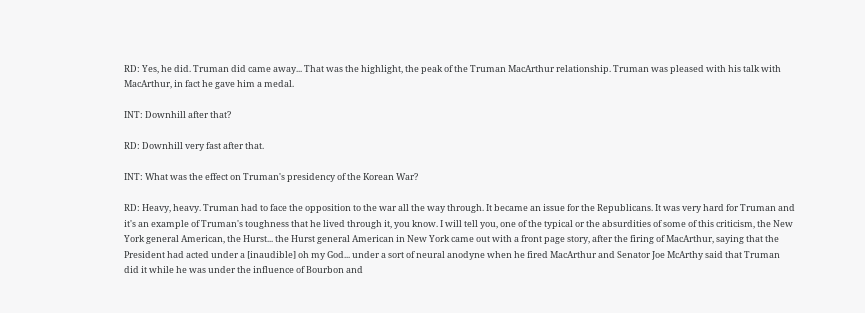RD: Yes, he did. Truman did came away... That was the highlight, the peak of the Truman MacArthur relationship. Truman was pleased with his talk with MacArthur, in fact he gave him a medal.

INT: Downhill after that?

RD: Downhill very fast after that.

INT: What was the effect on Truman's presidency of the Korean War?

RD: Heavy, heavy. Truman had to face the opposition to the war all the way through. It became an issue for the Republicans. It was very hard for Truman and it's an example of Truman's toughness that he lived through it, you know. I will tell you, one of the typical or the absurdities of some of this criticism, the New York general American, the Hurst... the Hurst general American in New York came out with a front page story, after the firing of MacArthur, saying that the President had acted under a [inaudible] oh my God... under a sort of neural anodyne when he fired MacArthur and Senator Joe McArthy said that Truman did it while he was under the influence of Bourbon and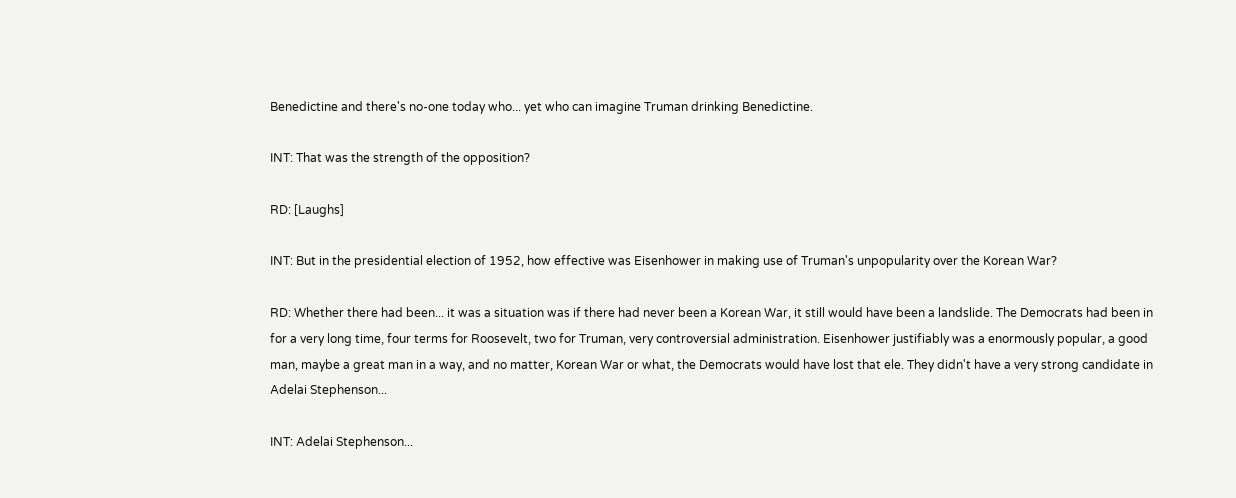Benedictine and there's no-one today who... yet who can imagine Truman drinking Benedictine.

INT: That was the strength of the opposition?

RD: [Laughs]

INT: But in the presidential election of 1952, how effective was Eisenhower in making use of Truman's unpopularity over the Korean War?

RD: Whether there had been... it was a situation was if there had never been a Korean War, it still would have been a landslide. The Democrats had been in for a very long time, four terms for Roosevelt, two for Truman, very controversial administration. Eisenhower justifiably was a enormously popular, a good man, maybe a great man in a way, and no matter, Korean War or what, the Democrats would have lost that ele. They didn't have a very strong candidate in Adelai Stephenson...

INT: Adelai Stephenson...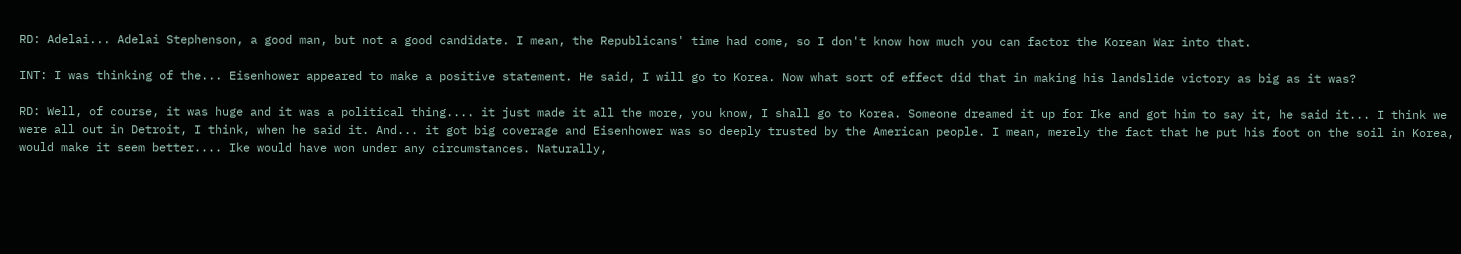RD: Adelai... Adelai Stephenson, a good man, but not a good candidate. I mean, the Republicans' time had come, so I don't know how much you can factor the Korean War into that.

INT: I was thinking of the... Eisenhower appeared to make a positive statement. He said, I will go to Korea. Now what sort of effect did that in making his landslide victory as big as it was?

RD: Well, of course, it was huge and it was a political thing.... it just made it all the more, you know, I shall go to Korea. Someone dreamed it up for Ike and got him to say it, he said it... I think we were all out in Detroit, I think, when he said it. And... it got big coverage and Eisenhower was so deeply trusted by the American people. I mean, merely the fact that he put his foot on the soil in Korea, would make it seem better.... Ike would have won under any circumstances. Naturally,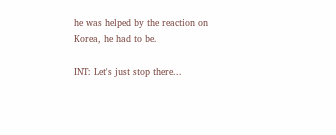he was helped by the reaction on Korea, he had to be.

INT: Let's just stop there...